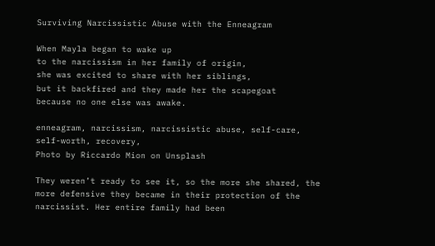Surviving Narcissistic Abuse with the Enneagram

When Mayla began to wake up
to the narcissism in her family of origin,
she was excited to share with her siblings,
but it backfired and they made her the scapegoat
because no one else was awake.

enneagram, narcissism, narcissistic abuse, self-care, self-worth, recovery,
Photo by Riccardo Mion on Unsplash

They weren’t ready to see it, so the more she shared, the more defensive they became in their protection of the narcissist. Her entire family had been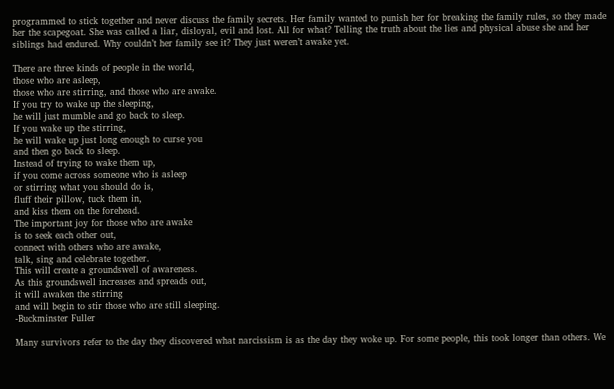programmed to stick together and never discuss the family secrets. Her family wanted to punish her for breaking the family rules, so they made her the scapegoat. She was called a liar, disloyal, evil and lost. All for what? Telling the truth about the lies and physical abuse she and her siblings had endured. Why couldn’t her family see it? They just weren’t awake yet.

There are three kinds of people in the world,
those who are asleep,
those who are stirring, and those who are awake.
If you try to wake up the sleeping,
he will just mumble and go back to sleep.
If you wake up the stirring,
he will wake up just long enough to curse you
and then go back to sleep.
Instead of trying to wake them up,
if you come across someone who is asleep
or stirring what you should do is,
fluff their pillow, tuck them in,
and kiss them on the forehead.
The important joy for those who are awake
is to seek each other out,
connect with others who are awake,
talk, sing and celebrate together.
This will create a groundswell of awareness.
As this groundswell increases and spreads out,
it will awaken the stirring
and will begin to stir those who are still sleeping.
-Buckminster Fuller

Many survivors refer to the day they discovered what narcissism is as the day they woke up. For some people, this took longer than others. We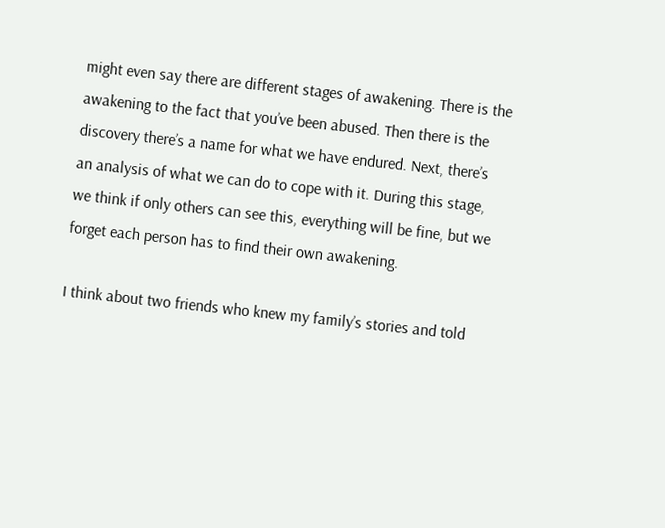might even say there are different stages of awakening. There is the awakening to the fact that you’ve been abused. Then there is the discovery there’s a name for what we have endured. Next, there’s an analysis of what we can do to cope with it. During this stage, we think if only others can see this, everything will be fine, but we forget each person has to find their own awakening.

I think about two friends who knew my family’s stories and told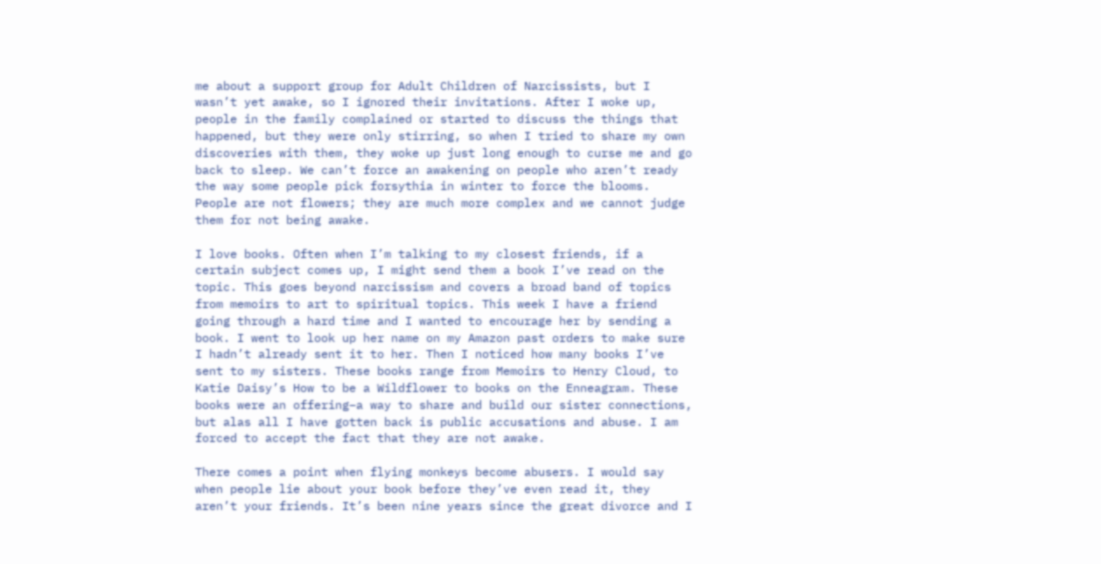me about a support group for Adult Children of Narcissists, but I wasn’t yet awake, so I ignored their invitations. After I woke up, people in the family complained or started to discuss the things that happened, but they were only stirring, so when I tried to share my own discoveries with them, they woke up just long enough to curse me and go back to sleep. We can’t force an awakening on people who aren’t ready the way some people pick forsythia in winter to force the blooms. People are not flowers; they are much more complex and we cannot judge them for not being awake.

I love books. Often when I’m talking to my closest friends, if a certain subject comes up, I might send them a book I’ve read on the topic. This goes beyond narcissism and covers a broad band of topics from memoirs to art to spiritual topics. This week I have a friend going through a hard time and I wanted to encourage her by sending a book. I went to look up her name on my Amazon past orders to make sure I hadn’t already sent it to her. Then I noticed how many books I’ve sent to my sisters. These books range from Memoirs to Henry Cloud, to Katie Daisy’s How to be a Wildflower to books on the Enneagram. These books were an offering–a way to share and build our sister connections, but alas all I have gotten back is public accusations and abuse. I am forced to accept the fact that they are not awake.

There comes a point when flying monkeys become abusers. I would say when people lie about your book before they’ve even read it, they aren’t your friends. It’s been nine years since the great divorce and I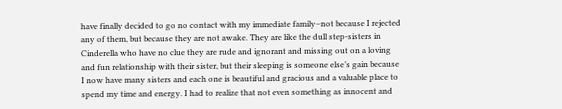have finally decided to go no contact with my immediate family–not because I rejected any of them, but because they are not awake. They are like the dull step-sisters in Cinderella who have no clue they are rude and ignorant and missing out on a loving and fun relationship with their sister, but their sleeping is someone else’s gain because I now have many sisters and each one is beautiful and gracious and a valuable place to spend my time and energy. I had to realize that not even something as innocent and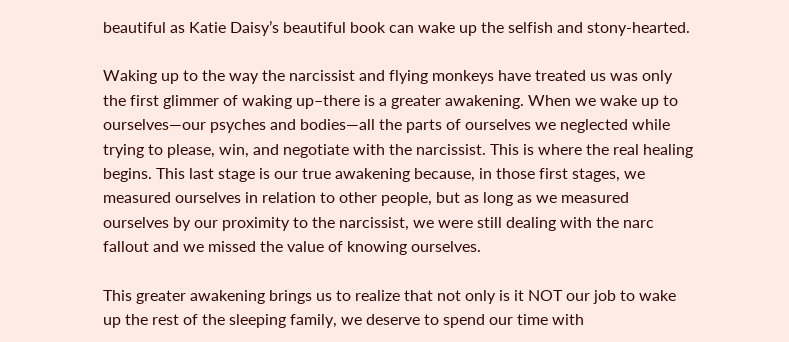beautiful as Katie Daisy’s beautiful book can wake up the selfish and stony-hearted.

Waking up to the way the narcissist and flying monkeys have treated us was only the first glimmer of waking up–there is a greater awakening. When we wake up to ourselves—our psyches and bodies—all the parts of ourselves we neglected while trying to please, win, and negotiate with the narcissist. This is where the real healing begins. This last stage is our true awakening because, in those first stages, we measured ourselves in relation to other people, but as long as we measured ourselves by our proximity to the narcissist, we were still dealing with the narc fallout and we missed the value of knowing ourselves.

This greater awakening brings us to realize that not only is it NOT our job to wake up the rest of the sleeping family, we deserve to spend our time with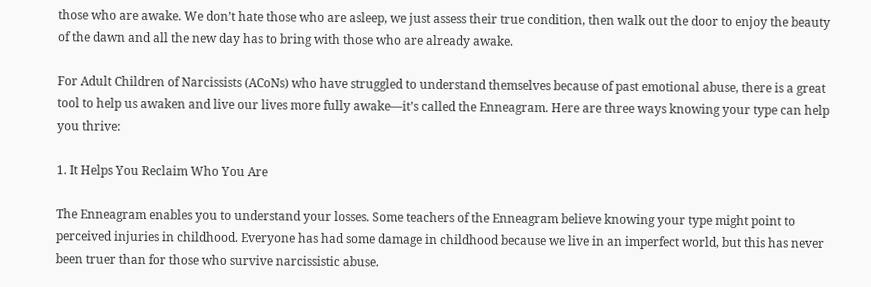those who are awake. We don’t hate those who are asleep, we just assess their true condition, then walk out the door to enjoy the beauty of the dawn and all the new day has to bring with those who are already awake.

For Adult Children of Narcissists (ACoNs) who have struggled to understand themselves because of past emotional abuse, there is a great tool to help us awaken and live our lives more fully awake—it’s called the Enneagram. Here are three ways knowing your type can help you thrive:

1. It Helps You Reclaim Who You Are

The Enneagram enables you to understand your losses. Some teachers of the Enneagram believe knowing your type might point to perceived injuries in childhood. Everyone has had some damage in childhood because we live in an imperfect world, but this has never been truer than for those who survive narcissistic abuse.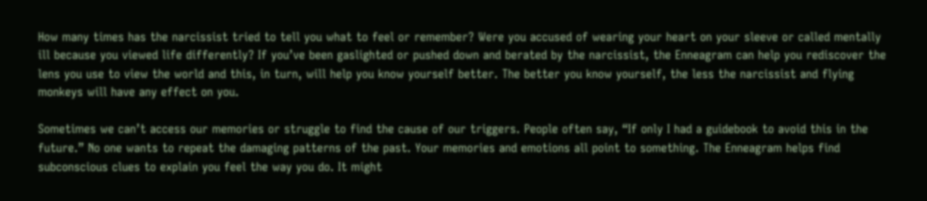How many times has the narcissist tried to tell you what to feel or remember? Were you accused of wearing your heart on your sleeve or called mentally ill because you viewed life differently? If you’ve been gaslighted or pushed down and berated by the narcissist, the Enneagram can help you rediscover the lens you use to view the world and this, in turn, will help you know yourself better. The better you know yourself, the less the narcissist and flying monkeys will have any effect on you.

Sometimes we can’t access our memories or struggle to find the cause of our triggers. People often say, “If only I had a guidebook to avoid this in the future.” No one wants to repeat the damaging patterns of the past. Your memories and emotions all point to something. The Enneagram helps find subconscious clues to explain you feel the way you do. It might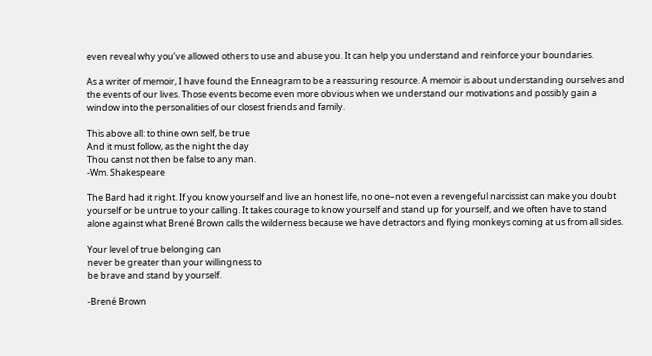even reveal why you’ve allowed others to use and abuse you. It can help you understand and reinforce your boundaries.

As a writer of memoir, I have found the Enneagram to be a reassuring resource. A memoir is about understanding ourselves and the events of our lives. Those events become even more obvious when we understand our motivations and possibly gain a window into the personalities of our closest friends and family.

This above all: to thine own self, be true
And it must follow, as the night the day
Thou canst not then be false to any man.
-Wm. Shakespeare

The Bard had it right. If you know yourself and live an honest life, no one–not even a revengeful narcissist can make you doubt yourself or be untrue to your calling. It takes courage to know yourself and stand up for yourself, and we often have to stand alone against what Brené Brown calls the wilderness because we have detractors and flying monkeys coming at us from all sides.

Your level of true belonging can
never be greater than your willingness to
be brave and stand by yourself.

-Brené Brown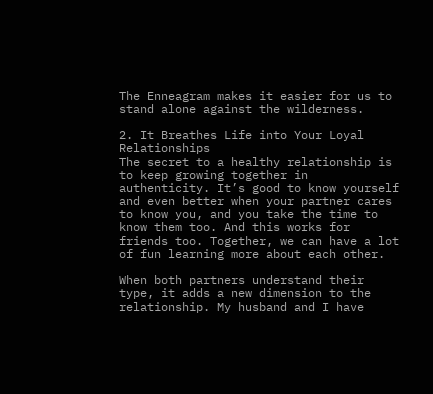The Enneagram makes it easier for us to stand alone against the wilderness.

2. It Breathes Life into Your Loyal Relationships
The secret to a healthy relationship is to keep growing together in authenticity. It’s good to know yourself and even better when your partner cares to know you, and you take the time to know them too. And this works for friends too. Together, we can have a lot of fun learning more about each other.

When both partners understand their type, it adds a new dimension to the relationship. My husband and I have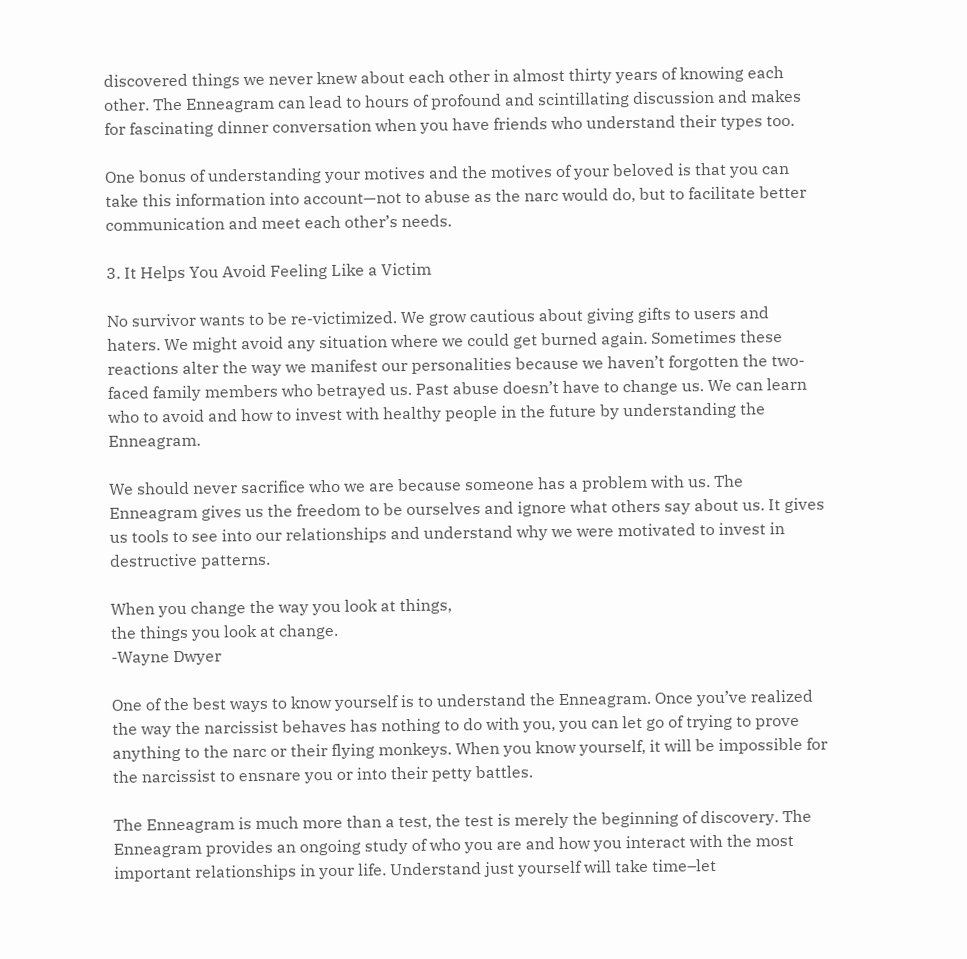discovered things we never knew about each other in almost thirty years of knowing each other. The Enneagram can lead to hours of profound and scintillating discussion and makes for fascinating dinner conversation when you have friends who understand their types too.

One bonus of understanding your motives and the motives of your beloved is that you can take this information into account—not to abuse as the narc would do, but to facilitate better communication and meet each other’s needs.

3. It Helps You Avoid Feeling Like a Victim

No survivor wants to be re-victimized. We grow cautious about giving gifts to users and haters. We might avoid any situation where we could get burned again. Sometimes these reactions alter the way we manifest our personalities because we haven’t forgotten the two-faced family members who betrayed us. Past abuse doesn’t have to change us. We can learn who to avoid and how to invest with healthy people in the future by understanding the Enneagram.

We should never sacrifice who we are because someone has a problem with us. The Enneagram gives us the freedom to be ourselves and ignore what others say about us. It gives us tools to see into our relationships and understand why we were motivated to invest in destructive patterns.

When you change the way you look at things,
the things you look at change.
-Wayne Dwyer

One of the best ways to know yourself is to understand the Enneagram. Once you’ve realized the way the narcissist behaves has nothing to do with you, you can let go of trying to prove anything to the narc or their flying monkeys. When you know yourself, it will be impossible for the narcissist to ensnare you or into their petty battles.

The Enneagram is much more than a test, the test is merely the beginning of discovery. The Enneagram provides an ongoing study of who you are and how you interact with the most important relationships in your life. Understand just yourself will take time–let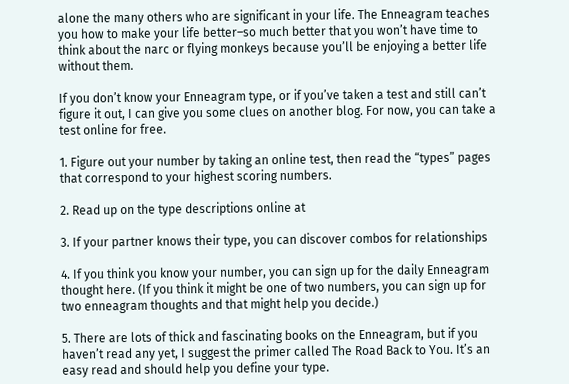alone the many others who are significant in your life. The Enneagram teaches you how to make your life better–so much better that you won’t have time to think about the narc or flying monkeys because you’ll be enjoying a better life without them.

If you don’t know your Enneagram type, or if you’ve taken a test and still can’t figure it out, I can give you some clues on another blog. For now, you can take a test online for free.

1. Figure out your number by taking an online test, then read the “types” pages that correspond to your highest scoring numbers.

2. Read up on the type descriptions online at

3. If your partner knows their type, you can discover combos for relationships

4. If you think you know your number, you can sign up for the daily Enneagram thought here. (If you think it might be one of two numbers, you can sign up for two enneagram thoughts and that might help you decide.)

5. There are lots of thick and fascinating books on the Enneagram, but if you haven’t read any yet, I suggest the primer called The Road Back to You. It’s an easy read and should help you define your type.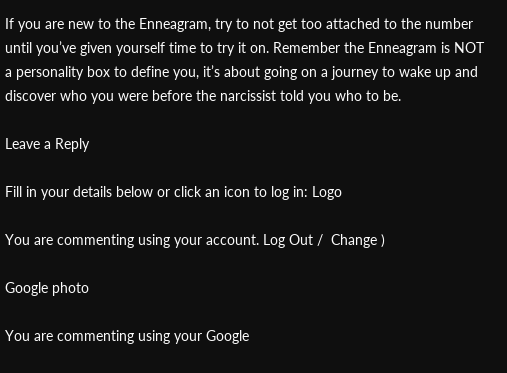If you are new to the Enneagram, try to not get too attached to the number until you’ve given yourself time to try it on. Remember the Enneagram is NOT a personality box to define you, it’s about going on a journey to wake up and discover who you were before the narcissist told you who to be.

Leave a Reply

Fill in your details below or click an icon to log in: Logo

You are commenting using your account. Log Out /  Change )

Google photo

You are commenting using your Google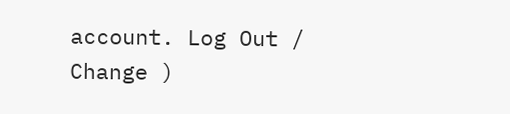account. Log Out /  Change )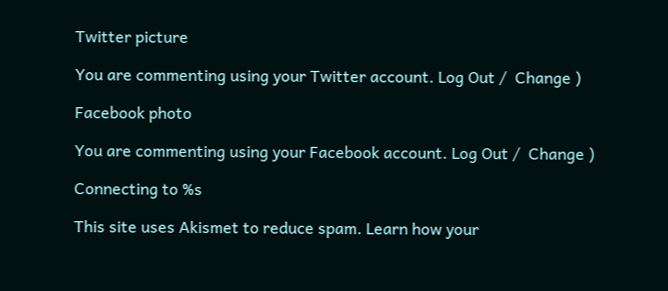Twitter picture

You are commenting using your Twitter account. Log Out /  Change )

Facebook photo

You are commenting using your Facebook account. Log Out /  Change )

Connecting to %s

This site uses Akismet to reduce spam. Learn how your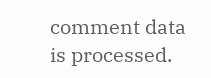comment data is processed.